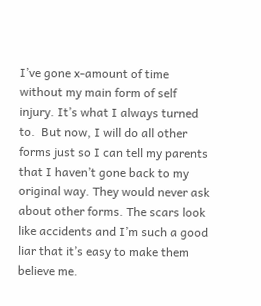I’ve gone x-amount of time without my main form of self injury. It’s what I always turned to.  But now, I will do all other forms just so I can tell my parents that I haven’t gone back to my original way. They would never ask about other forms. The scars look like accidents and I’m such a good liar that it’s easy to make them believe me.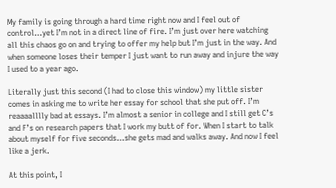My family is going through a hard time right now and I feel out of control…yet I’m not in a direct line of fire. I’m just over here watching all this chaos go on and trying to offer my help but I’m just in the way. And when someone loses their temper I just want to run away and injure the way I used to a year ago.

Literally just this second (I had to close this window) my little sister comes in asking me to write her essay for school that she put off. I’m reaaaalllly bad at essays. I’m almost a senior in college and I still get C’s and F’s on research papers that I work my butt of for. When I start to talk about myself for five seconds…she gets mad and walks away. And now I feel like a jerk.

At this point, I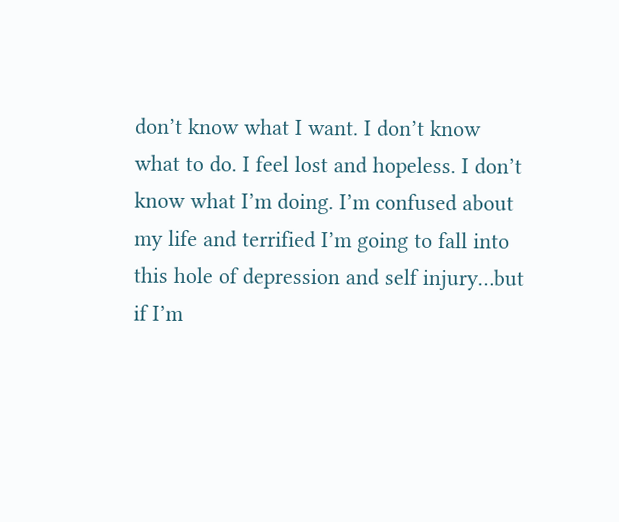don’t know what I want. I don’t know what to do. I feel lost and hopeless. I don’t know what I’m doing. I’m confused about my life and terrified I’m going to fall into this hole of depression and self injury…but if I’m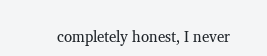completely honest, I never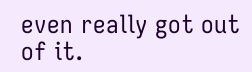even really got out of it.